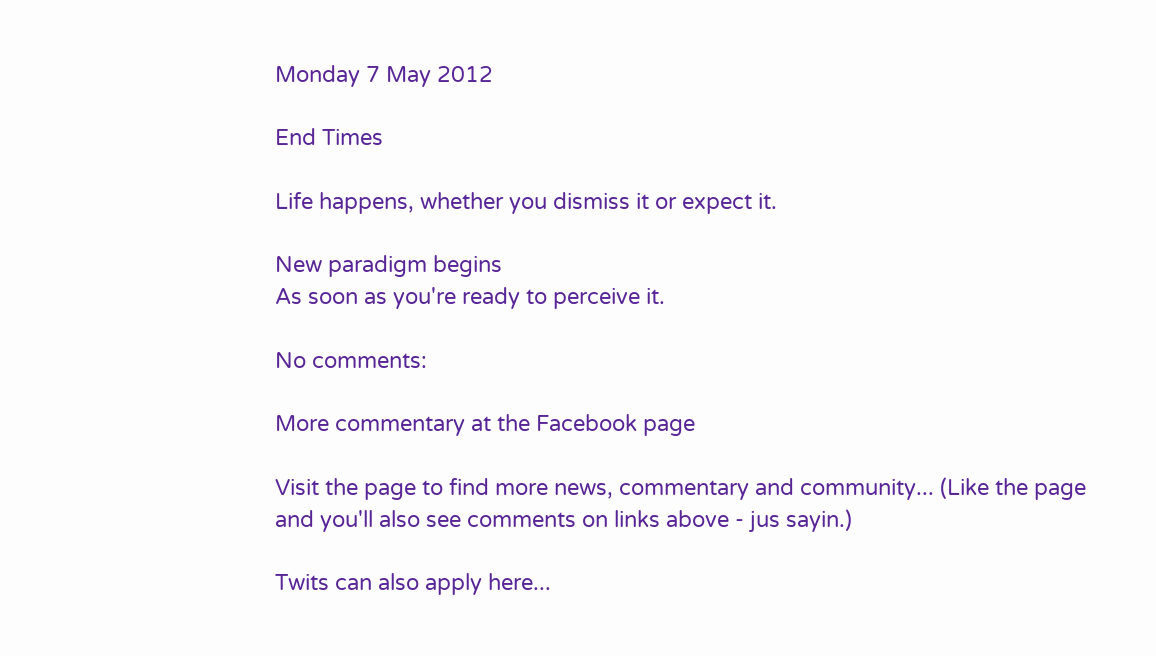Monday 7 May 2012

End Times

Life happens, whether you dismiss it or expect it.

New paradigm begins
As soon as you're ready to perceive it.

No comments:

More commentary at the Facebook page

Visit the page to find more news, commentary and community... (Like the page and you'll also see comments on links above - jus sayin.)

Twits can also apply here...